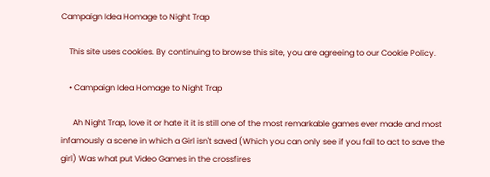Campaign Idea Homage to Night Trap

    This site uses cookies. By continuing to browse this site, you are agreeing to our Cookie Policy.

    • Campaign Idea Homage to Night Trap

      Ah Night Trap, love it or hate it it is still one of the most remarkable games ever made and most infamously a scene in which a Girl isn't saved (Which you can only see if you fail to act to save the girl) Was what put Video Games in the crossfires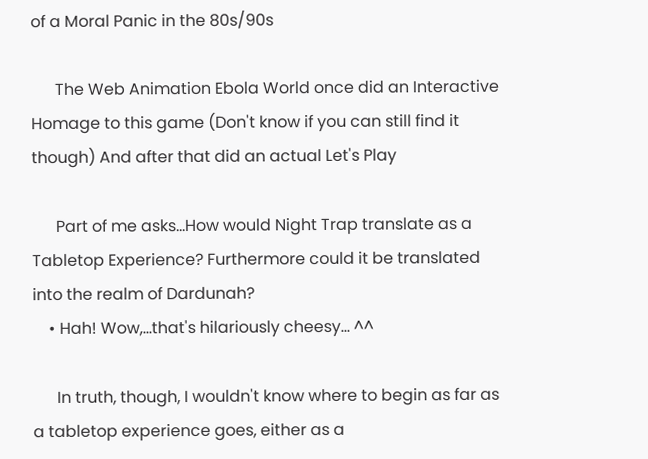of a Moral Panic in the 80s/90s

      The Web Animation Ebola World once did an Interactive Homage to this game (Don't know if you can still find it though) And after that did an actual Let's Play

      Part of me asks...How would Night Trap translate as a Tabletop Experience? Furthermore could it be translated into the realm of Dardunah?
    • Hah! Wow,...that's hilariously cheesy... ^^

      In truth, though, I wouldn't know where to begin as far as a tabletop experience goes, either as a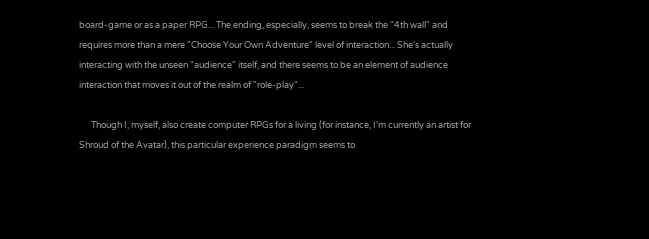board-game or as a paper RPG... The ending, especially, seems to break the "4th wall" and requires more than a mere "Choose Your Own Adventure" level of interaction... She's actually interacting with the unseen "audience" itself, and there seems to be an element of audience interaction that moves it out of the realm of "role-play"...

      Though I, myself, also create computer RPGs for a living (for instance, I'm currently an artist for Shroud of the Avatar), this particular experience paradigm seems to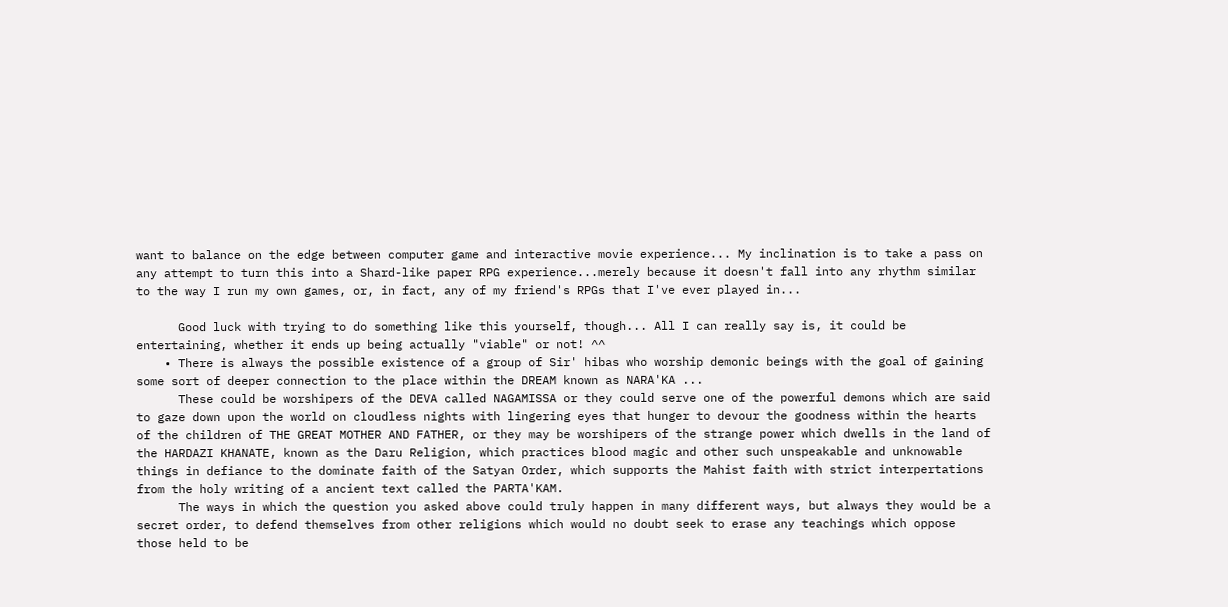want to balance on the edge between computer game and interactive movie experience... My inclination is to take a pass on any attempt to turn this into a Shard-like paper RPG experience...merely because it doesn't fall into any rhythm similar to the way I run my own games, or, in fact, any of my friend's RPGs that I've ever played in...

      Good luck with trying to do something like this yourself, though... All I can really say is, it could be entertaining, whether it ends up being actually "viable" or not! ^^
    • There is always the possible existence of a group of Sir' hibas who worship demonic beings with the goal of gaining some sort of deeper connection to the place within the DREAM known as NARA'KA ...
      These could be worshipers of the DEVA called NAGAMISSA or they could serve one of the powerful demons which are said to gaze down upon the world on cloudless nights with lingering eyes that hunger to devour the goodness within the hearts of the children of THE GREAT MOTHER AND FATHER, or they may be worshipers of the strange power which dwells in the land of the HARDAZI KHANATE, known as the Daru Religion, which practices blood magic and other such unspeakable and unknowable things in defiance to the dominate faith of the Satyan Order, which supports the Mahist faith with strict interpertations from the holy writing of a ancient text called the PARTA'KAM.
      The ways in which the question you asked above could truly happen in many different ways, but always they would be a secret order, to defend themselves from other religions which would no doubt seek to erase any teachings which oppose those held to be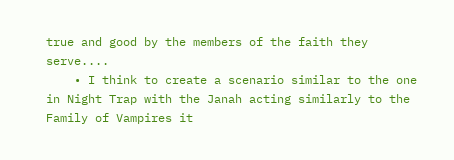true and good by the members of the faith they serve....
    • I think to create a scenario similar to the one in Night Trap with the Janah acting similarly to the Family of Vampires it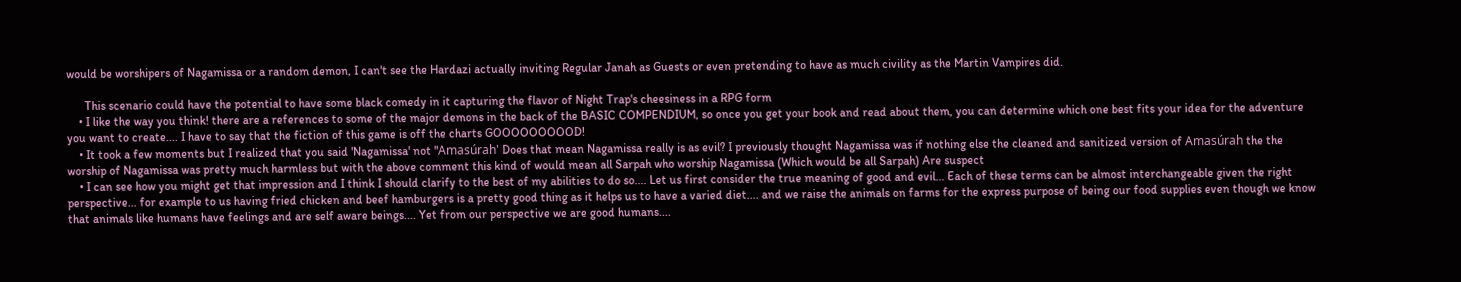would be worshipers of Nagamissa or a random demon, I can't see the Hardazi actually inviting Regular Janah as Guests or even pretending to have as much civility as the Martin Vampires did.

      This scenario could have the potential to have some black comedy in it capturing the flavor of Night Trap's cheesiness in a RPG form
    • I like the way you think! there are a references to some of the major demons in the back of the BASIC COMPENDIUM, so once you get your book and read about them, you can determine which one best fits your idea for the adventure you want to create.... I have to say that the fiction of this game is off the charts GOOOOOOOOOD!
    • It took a few moments but I realized that you said 'Nagamissa' not "Amasúrah' Does that mean Nagamissa really is as evil? I previously thought Nagamissa was if nothing else the cleaned and sanitized version of Amasúrah the the worship of Nagamissa was pretty much harmless but with the above comment this kind of would mean all Sarpah who worship Nagamissa (Which would be all Sarpah) Are suspect
    • I can see how you might get that impression and I think I should clarify to the best of my abilities to do so.... Let us first consider the true meaning of good and evil... Each of these terms can be almost interchangeable given the right perspective... for example to us having fried chicken and beef hamburgers is a pretty good thing as it helps us to have a varied diet.... and we raise the animals on farms for the express purpose of being our food supplies even though we know that animals like humans have feelings and are self aware beings.... Yet from our perspective we are good humans....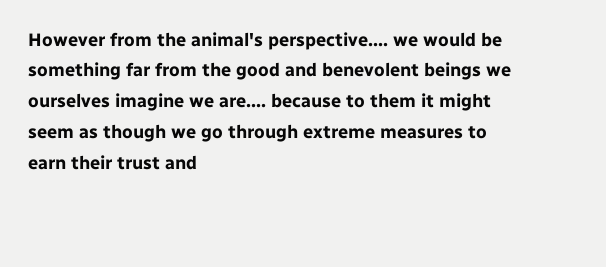However from the animal's perspective.... we would be something far from the good and benevolent beings we ourselves imagine we are.... because to them it might seem as though we go through extreme measures to earn their trust and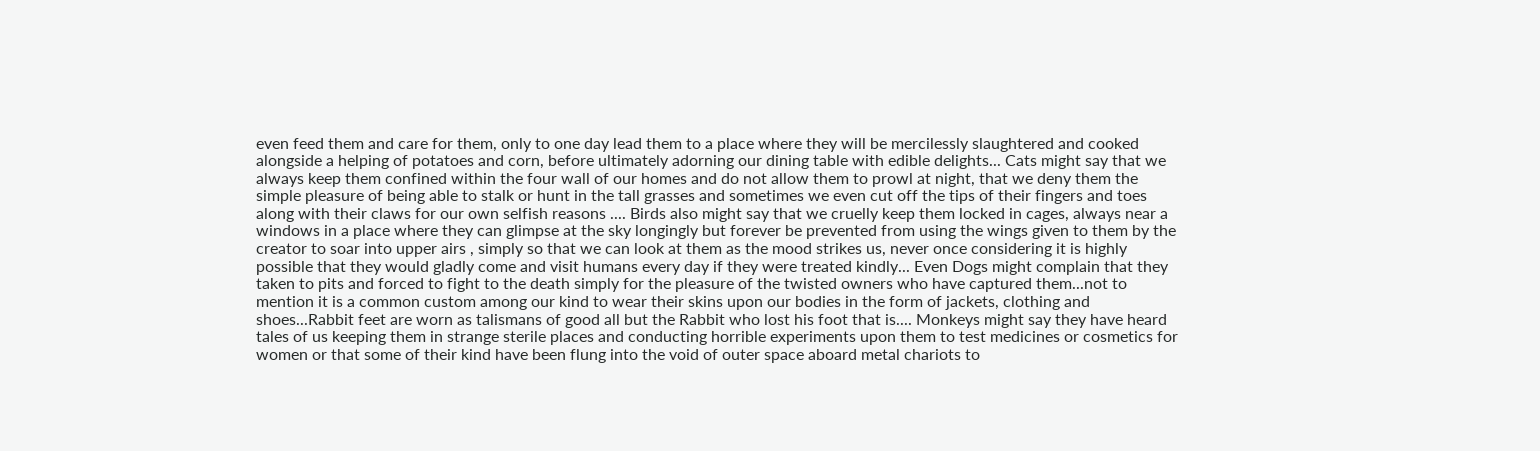even feed them and care for them, only to one day lead them to a place where they will be mercilessly slaughtered and cooked alongside a helping of potatoes and corn, before ultimately adorning our dining table with edible delights... Cats might say that we always keep them confined within the four wall of our homes and do not allow them to prowl at night, that we deny them the simple pleasure of being able to stalk or hunt in the tall grasses and sometimes we even cut off the tips of their fingers and toes along with their claws for our own selfish reasons .... Birds also might say that we cruelly keep them locked in cages, always near a windows in a place where they can glimpse at the sky longingly but forever be prevented from using the wings given to them by the creator to soar into upper airs , simply so that we can look at them as the mood strikes us, never once considering it is highly possible that they would gladly come and visit humans every day if they were treated kindly... Even Dogs might complain that they taken to pits and forced to fight to the death simply for the pleasure of the twisted owners who have captured them...not to mention it is a common custom among our kind to wear their skins upon our bodies in the form of jackets, clothing and shoes...Rabbit feet are worn as talismans of good all but the Rabbit who lost his foot that is.... Monkeys might say they have heard tales of us keeping them in strange sterile places and conducting horrible experiments upon them to test medicines or cosmetics for women or that some of their kind have been flung into the void of outer space aboard metal chariots to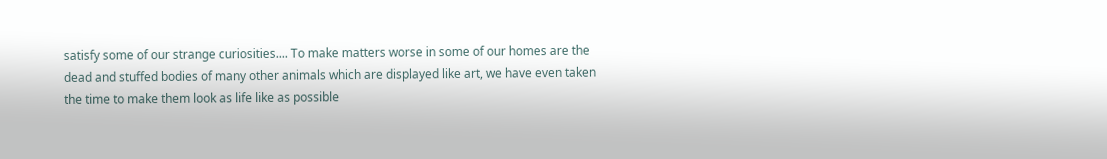satisfy some of our strange curiosities.... To make matters worse in some of our homes are the dead and stuffed bodies of many other animals which are displayed like art, we have even taken the time to make them look as life like as possible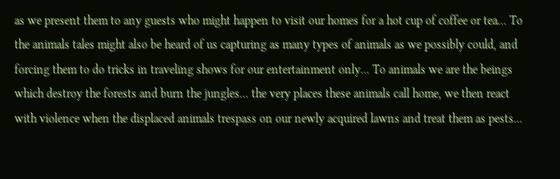as we present them to any guests who might happen to visit our homes for a hot cup of coffee or tea... To the animals tales might also be heard of us capturing as many types of animals as we possibly could, and forcing them to do tricks in traveling shows for our entertainment only... To animals we are the beings which destroy the forests and burn the jungles... the very places these animals call home, we then react with violence when the displaced animals trespass on our newly acquired lawns and treat them as pests...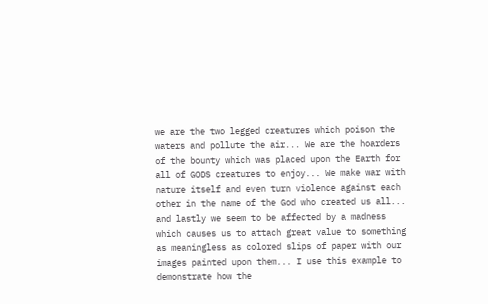we are the two legged creatures which poison the waters and pollute the air... We are the hoarders of the bounty which was placed upon the Earth for all of GODS creatures to enjoy... We make war with nature itself and even turn violence against each other in the name of the God who created us all... and lastly we seem to be affected by a madness which causes us to attach great value to something as meaningless as colored slips of paper with our images painted upon them... I use this example to demonstrate how the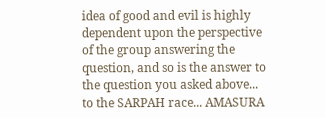idea of good and evil is highly dependent upon the perspective of the group answering the question, and so is the answer to the question you asked above... to the SARPAH race... AMASURA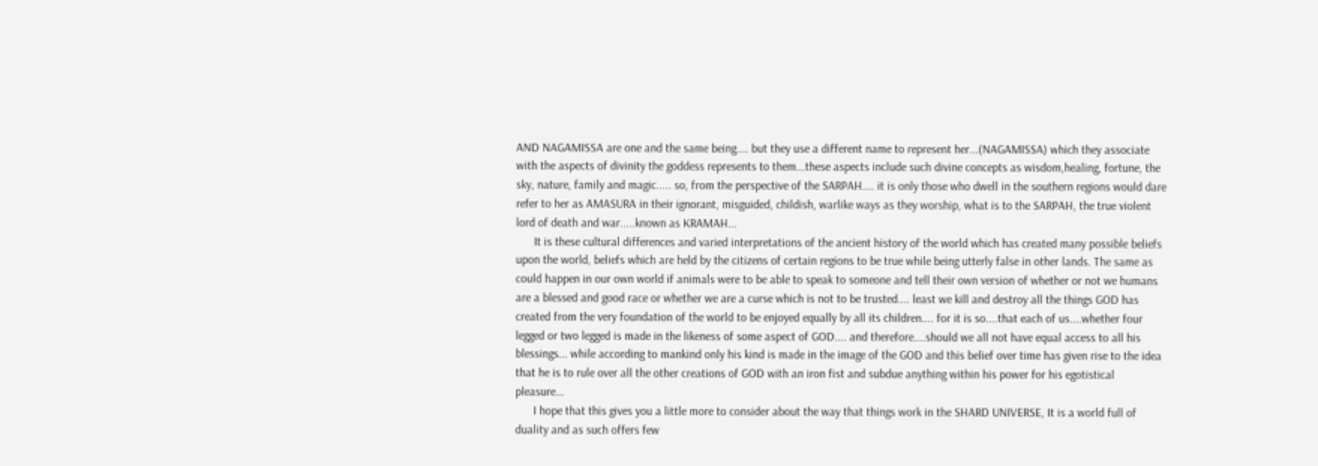AND NAGAMISSA are one and the same being.... but they use a different name to represent her...(NAGAMISSA) which they associate with the aspects of divinity the goddess represents to them...these aspects include such divine concepts as wisdom,healing, fortune, the sky, nature, family and magic..... so, from the perspective of the SARPAH.... it is only those who dwell in the southern regions would dare refer to her as AMASURA in their ignorant, misguided, childish, warlike ways as they worship, what is to the SARPAH, the true violent lord of death and war.....known as KRAMAH...
      It is these cultural differences and varied interpretations of the ancient history of the world which has created many possible beliefs upon the world, beliefs which are held by the citizens of certain regions to be true while being utterly false in other lands. The same as could happen in our own world if animals were to be able to speak to someone and tell their own version of whether or not we humans are a blessed and good race or whether we are a curse which is not to be trusted.... least we kill and destroy all the things GOD has created from the very foundation of the world to be enjoyed equally by all its children.... for it is so....that each of us....whether four legged or two legged is made in the likeness of some aspect of GOD.... and therefore....should we all not have equal access to all his blessings... while according to mankind only his kind is made in the image of the GOD and this belief over time has given rise to the idea that he is to rule over all the other creations of GOD with an iron fist and subdue anything within his power for his egotistical pleasure...
      I hope that this gives you a little more to consider about the way that things work in the SHARD UNIVERSE, It is a world full of duality and as such offers few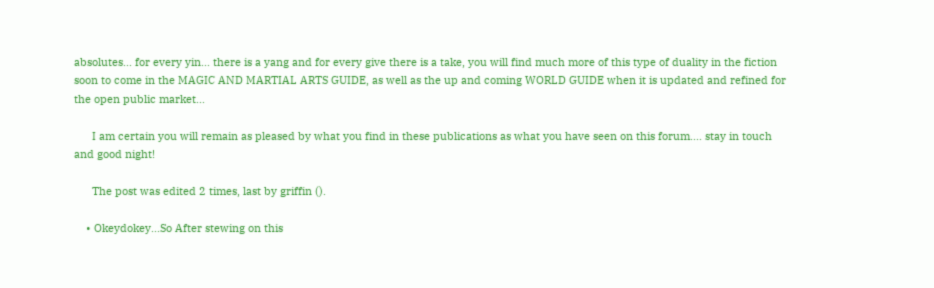absolutes... for every yin... there is a yang and for every give there is a take, you will find much more of this type of duality in the fiction soon to come in the MAGIC AND MARTIAL ARTS GUIDE, as well as the up and coming WORLD GUIDE when it is updated and refined for the open public market...

      I am certain you will remain as pleased by what you find in these publications as what you have seen on this forum.... stay in touch and good night!

      The post was edited 2 times, last by griffin ().

    • Okeydokey...So After stewing on this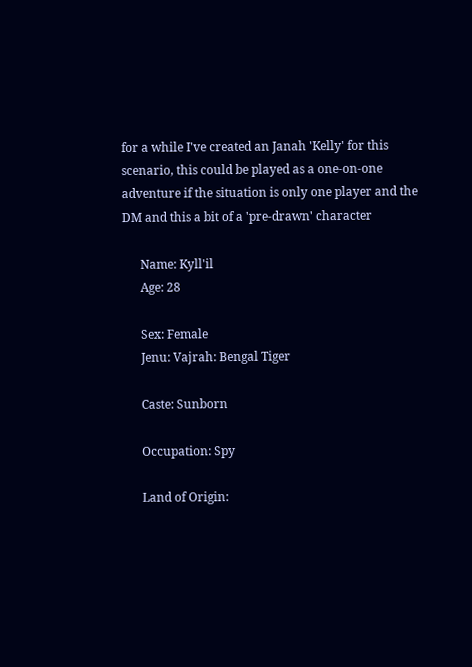for a while I've created an Janah 'Kelly' for this scenario, this could be played as a one-on-one adventure if the situation is only one player and the DM and this a bit of a 'pre-drawn' character

      Name: Kyll'il
      Age: 28

      Sex: Female
      Jenu: Vajrah: Bengal Tiger

      Caste: Sunborn

      Occupation: Spy

      Land of Origin: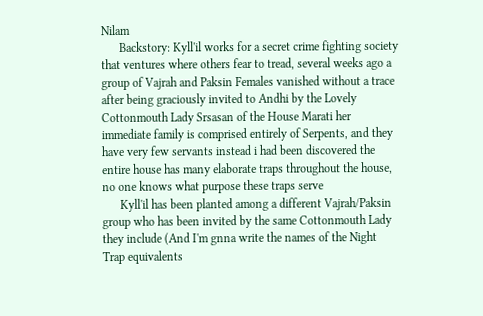Nilam
      Backstory: Kyll'il works for a secret crime fighting society that ventures where others fear to tread, several weeks ago a group of Vajrah and Paksin Females vanished without a trace after being graciously invited to Andhi by the Lovely Cottonmouth Lady Srsasan of the House Marati her immediate family is comprised entirely of Serpents, and they have very few servants instead i had been discovered the entire house has many elaborate traps throughout the house, no one knows what purpose these traps serve
      Kyll'il has been planted among a different Vajrah/Paksin group who has been invited by the same Cottonmouth Lady they include (And I'm gnna write the names of the Night Trap equivalents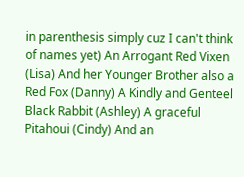in parenthesis simply cuz I can't think of names yet) An Arrogant Red Vixen (Lisa) And her Younger Brother also a Red Fox (Danny) A Kindly and Genteel Black Rabbit (Ashley) A graceful Pitahoui (Cindy) And an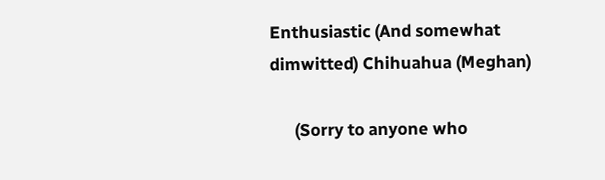Enthusiastic (And somewhat dimwitted) Chihuahua (Meghan)

      (Sorry to anyone who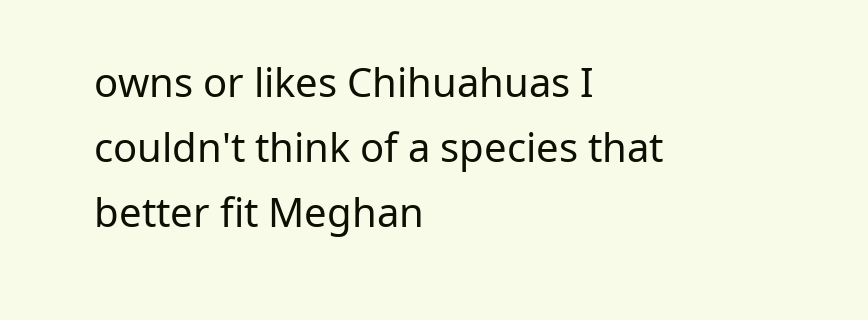owns or likes Chihuahuas I couldn't think of a species that better fit Meghan